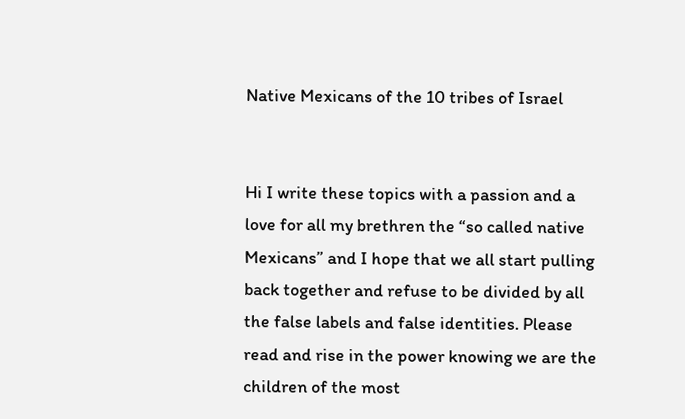Native Mexicans of the 10 tribes of Israel


Hi I write these topics with a passion and a love for all my brethren the “so called native Mexicans” and I hope that we all start pulling back together and refuse to be divided by all the false labels and false identities. Please read and rise in the power knowing we are the children of the most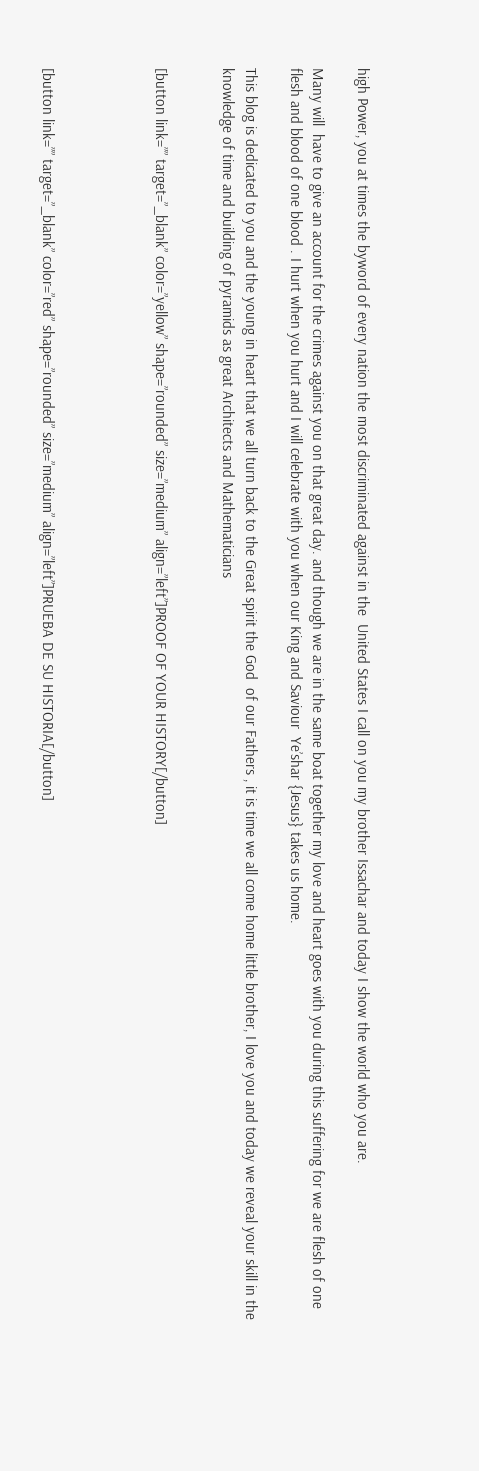high Power, you at times the byword of every nation the most discriminated against in the  United States I call on you my brother Issachar and today I show the world who you are.

Many will  have to give an account for the crimes against you on that great day. and though we are in the same boat together my love and heart goes with you during this suffering for we are flesh of one flesh and blood of one blood . I hurt when you hurt and I will celebrate with you when our King and Saviour  Ye’shar {Jesus} takes us home.

This blog is dedicated to you and the young in heart that we all turn back to the Great spirit the God  of our Fathers , it is time we all come home little brother, I love you and today we reveal your skill in the knowledge of time and building of pyramids as great Architects and Mathematicians


[button link=”” target=”_blank” color=”yellow” shape=”rounded” size=”medium” align=”left”]PROOF OF YOUR HISTORY[/button]




[button link=”” target=”_blank” color=”red” shape=”rounded” size=”medium” align=”left”]PRUEBA DE SU HISTORIA[/button]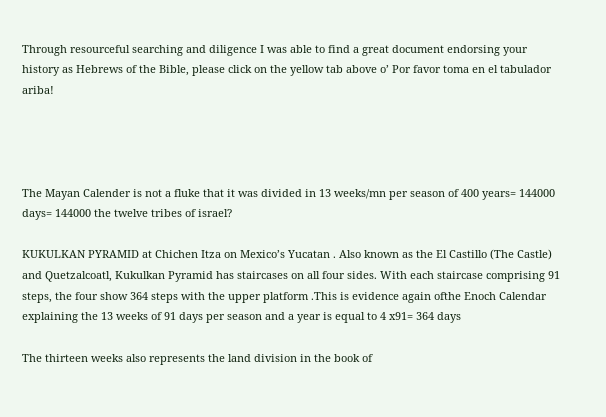Through resourceful searching and diligence I was able to find a great document endorsing your history as Hebrews of the Bible, please click on the yellow tab above o’ Por favor toma en el tabulador ariba!




The Mayan Calender is not a fluke that it was divided in 13 weeks/mn per season of 400 years= 144000 days= 144000 the twelve tribes of israel?

KUKULKAN PYRAMID at Chichen Itza on Mexico’s Yucatan . Also known as the El Castillo (The Castle) and Quetzalcoatl, Kukulkan Pyramid has staircases on all four sides. With each staircase comprising 91 steps, the four show 364 steps with the upper platform .This is evidence again ofthe Enoch Calendar explaining the 13 weeks of 91 days per season and a year is equal to 4 x91= 364 days

The thirteen weeks also represents the land division in the book of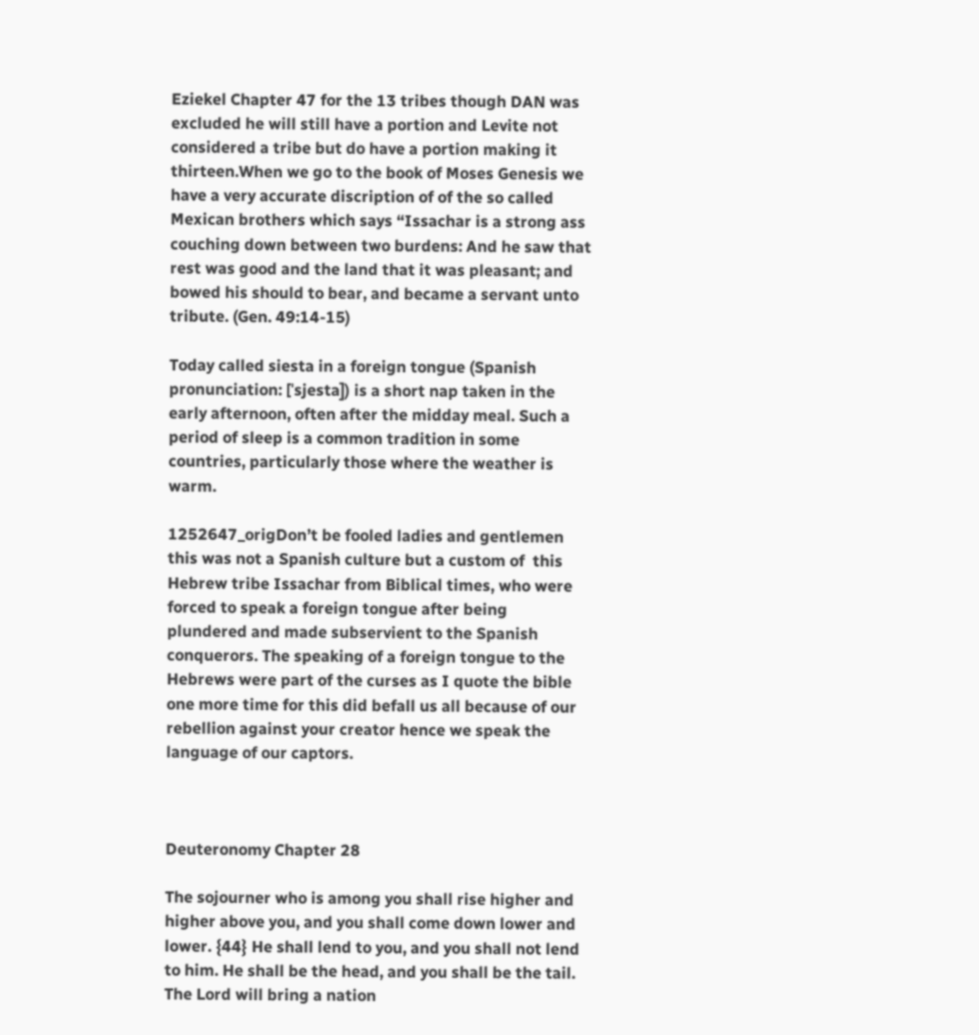Eziekel Chapter 47 for the 13 tribes though DAN was excluded he will still have a portion and Levite not considered a tribe but do have a portion making it thirteen.When we go to the book of Moses Genesis we have a very accurate discription of of the so called Mexican brothers which says “Issachar is a strong ass couching down between two burdens: And he saw that rest was good and the land that it was pleasant; and bowed his should to bear, and became a servant unto tribute. (Gen. 49:14-15)

Today called siesta in a foreign tongue (Spanish pronunciation: [ˈsjesta]) is a short nap taken in the early afternoon, often after the midday meal. Such a period of sleep is a common tradition in some countries, particularly those where the weather is warm.

1252647_origDon’t be fooled ladies and gentlemen this was not a Spanish culture but a custom of  this Hebrew tribe Issachar from Biblical times, who were forced to speak a foreign tongue after being plundered and made subservient to the Spanish conquerors. The speaking of a foreign tongue to the Hebrews were part of the curses as I quote the bible one more time for this did befall us all because of our rebellion against your creator hence we speak the language of our captors.



Deuteronomy Chapter 28

The sojourner who is among you shall rise higher and higher above you, and you shall come down lower and lower. {44} He shall lend to you, and you shall not lend to him. He shall be the head, and you shall be the tail. The Lord will bring a nation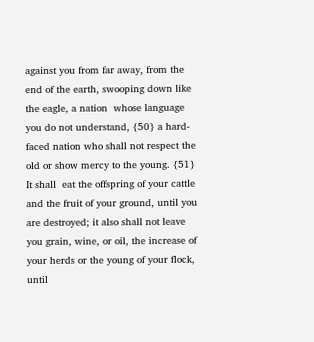against you from far away, from the end of the earth, swooping down like the eagle, a nation  whose language you do not understand, {50} a hard-faced nation who shall not respect the old or show mercy to the young. {51} It shall  eat the offspring of your cattle and the fruit of your ground, until you are destroyed; it also shall not leave you grain, wine, or oil, the increase of your herds or the young of your flock, until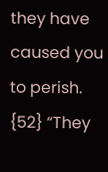they have caused you to perish. {52} “They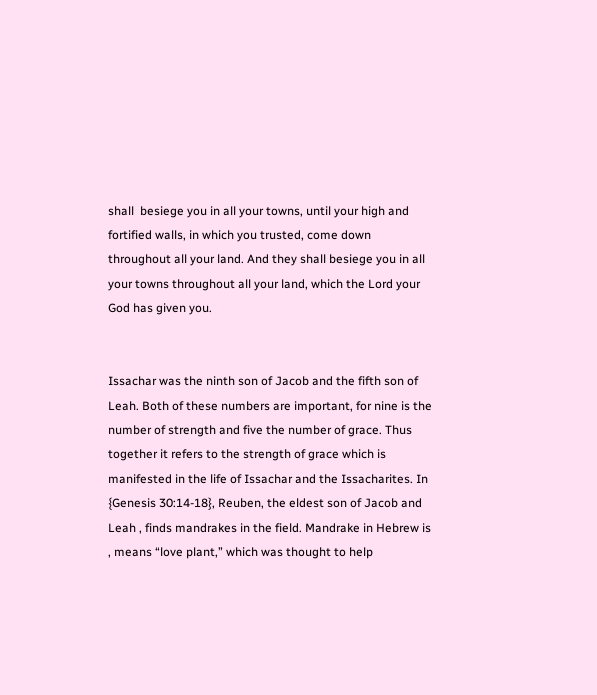shall  besiege you in all your towns, until your high and fortified walls, in which you trusted, come down throughout all your land. And they shall besiege you in all your towns throughout all your land, which the Lord your God has given you.


Issachar was the ninth son of Jacob and the fifth son of Leah. Both of these numbers are important, for nine is the number of strength and five the number of grace. Thus together it refers to the strength of grace which is manifested in the life of Issachar and the Issacharites. In {Genesis 30:14-18}, Reuben, the eldest son of Jacob and Leah , finds mandrakes in the field. Mandrake in Hebrew is , means “love plant,” which was thought to help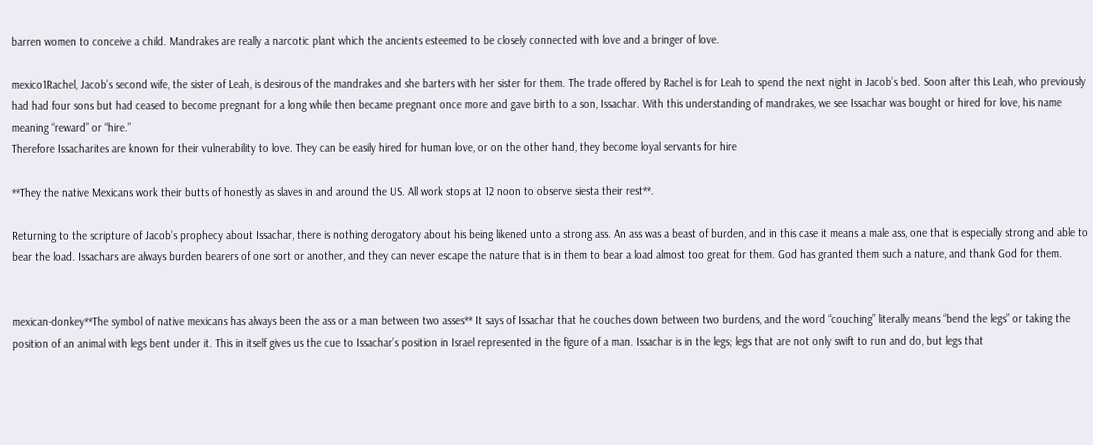barren women to conceive a child. Mandrakes are really a narcotic plant which the ancients esteemed to be closely connected with love and a bringer of love.

mexico1Rachel, Jacob’s second wife, the sister of Leah, is desirous of the mandrakes and she barters with her sister for them. The trade offered by Rachel is for Leah to spend the next night in Jacob’s bed. Soon after this Leah, who previously had had four sons but had ceased to become pregnant for a long while then became pregnant once more and gave birth to a son, Issachar. With this understanding of mandrakes, we see Issachar was bought or hired for love, his name meaning “reward” or “hire.”
Therefore Issacharites are known for their vulnerability to love. They can be easily hired for human love, or on the other hand, they become loyal servants for hire

**They the native Mexicans work their butts of honestly as slaves in and around the US. All work stops at 12 noon to observe siesta their rest**.

Returning to the scripture of Jacob’s prophecy about Issachar, there is nothing derogatory about his being likened unto a strong ass. An ass was a beast of burden, and in this case it means a male ass, one that is especially strong and able to bear the load. Issachars are always burden bearers of one sort or another, and they can never escape the nature that is in them to bear a load almost too great for them. God has granted them such a nature, and thank God for them.


mexican-donkey**The symbol of native mexicans has always been the ass or a man between two asses** It says of Issachar that he couches down between two burdens, and the word “couching” literally means “bend the legs” or taking the position of an animal with legs bent under it. This in itself gives us the cue to Issachar’s position in Israel represented in the figure of a man. Issachar is in the legs; legs that are not only swift to run and do, but legs that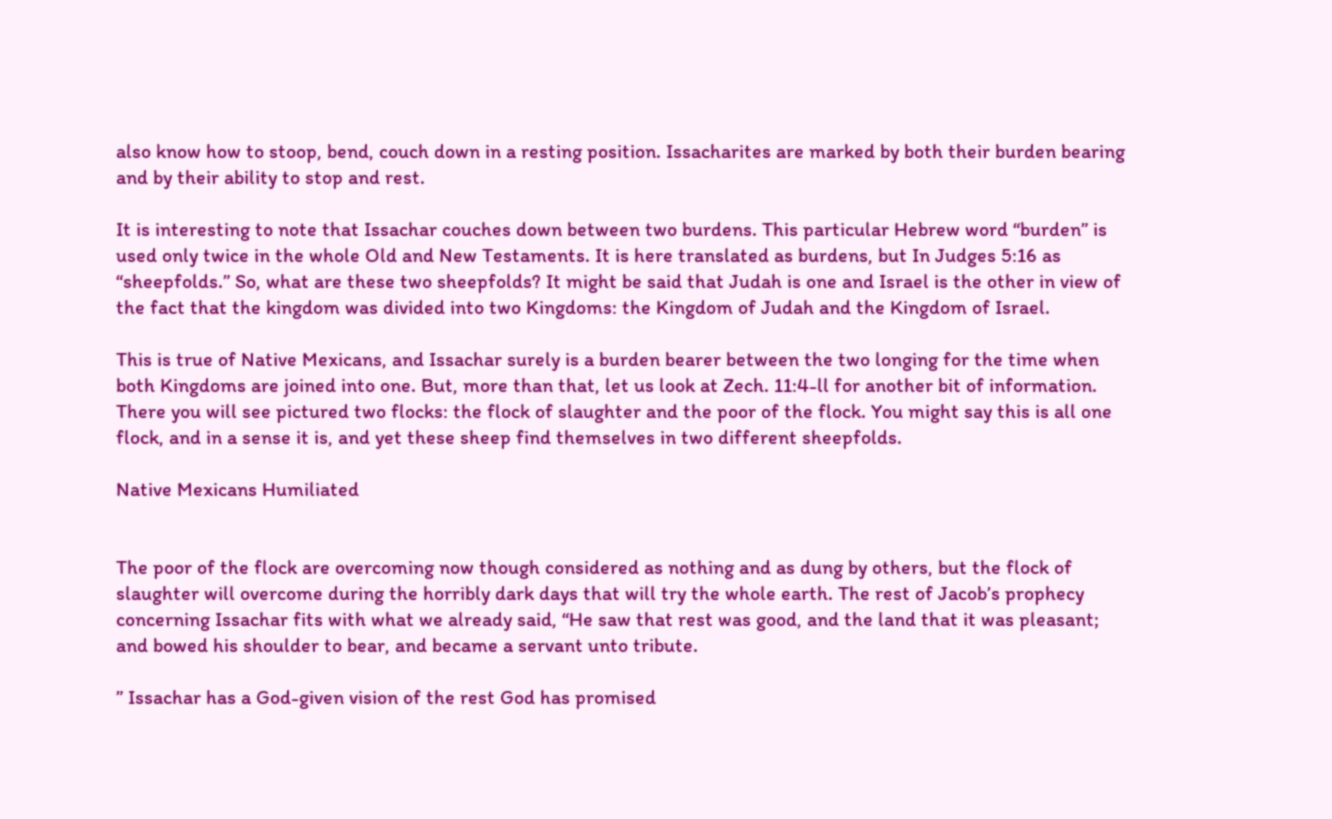also know how to stoop, bend, couch down in a resting position. Issacharites are marked by both their burden bearing and by their ability to stop and rest.

It is interesting to note that Issachar couches down between two burdens. This particular Hebrew word “burden” is used only twice in the whole Old and New Testaments. It is here translated as burdens, but In Judges 5:16 as “sheepfolds.” So, what are these two sheepfolds? It might be said that Judah is one and Israel is the other in view of the fact that the kingdom was divided into two Kingdoms: the Kingdom of Judah and the Kingdom of Israel.

This is true of Native Mexicans, and Issachar surely is a burden bearer between the two longing for the time when both Kingdoms are joined into one. But, more than that, let us look at Zech. 11:4-ll for another bit of information. There you will see pictured two flocks: the flock of slaughter and the poor of the flock. You might say this is all one flock, and in a sense it is, and yet these sheep find themselves in two different sheepfolds.

Native Mexicans Humiliated


The poor of the flock are overcoming now though considered as nothing and as dung by others, but the flock of slaughter will overcome during the horribly dark days that will try the whole earth. The rest of Jacob’s prophecy concerning Issachar fits with what we already said, “He saw that rest was good, and the land that it was pleasant; and bowed his shoulder to bear, and became a servant unto tribute.

” Issachar has a God-given vision of the rest God has promised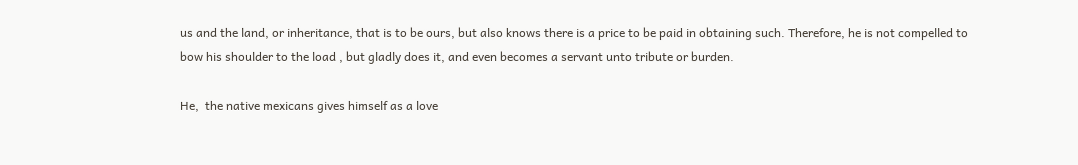us and the land, or inheritance, that is to be ours, but also knows there is a price to be paid in obtaining such. Therefore, he is not compelled to bow his shoulder to the load , but gladly does it, and even becomes a servant unto tribute or burden.

He,  the native mexicans gives himself as a love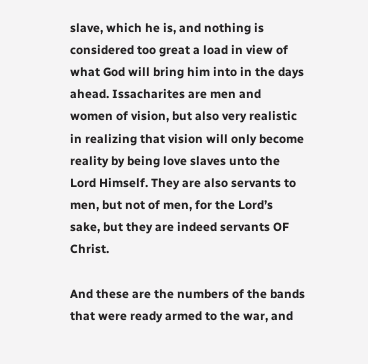slave, which he is, and nothing is considered too great a load in view of what God will bring him into in the days ahead. Issacharites are men and women of vision, but also very realistic in realizing that vision will only become reality by being love slaves unto the Lord Himself. They are also servants to men, but not of men, for the Lord’s sake, but they are indeed servants OF Christ.

And these are the numbers of the bands that were ready armed to the war, and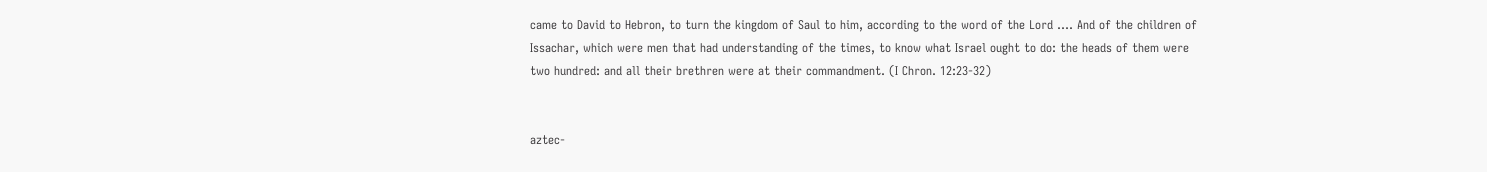came to David to Hebron, to turn the kingdom of Saul to him, according to the word of the Lord …. And of the children of Issachar, which were men that had understanding of the times, to know what Israel ought to do: the heads of them were two hundred: and all their brethren were at their commandment. (I Chron. 12:23-32)


aztec-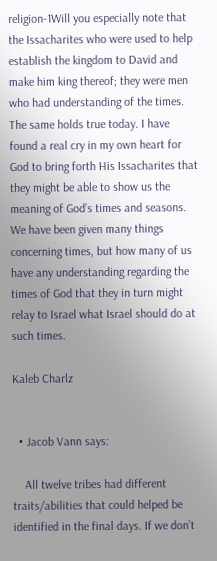religion-1Will you especially note that the Issacharites who were used to help establish the kingdom to David and make him king thereof; they were men who had understanding of the times. The same holds true today. I have found a real cry in my own heart for God to bring forth His Issacharites that they might be able to show us the meaning of God’s times and seasons. We have been given many things concerning times, but how many of us have any understanding regarding the times of God that they in turn might relay to Israel what Israel should do at such times.

Kaleb Charlz


  • Jacob Vann says:

    All twelve tribes had different traits/abilities that could helped be identified in the final days. If we don’t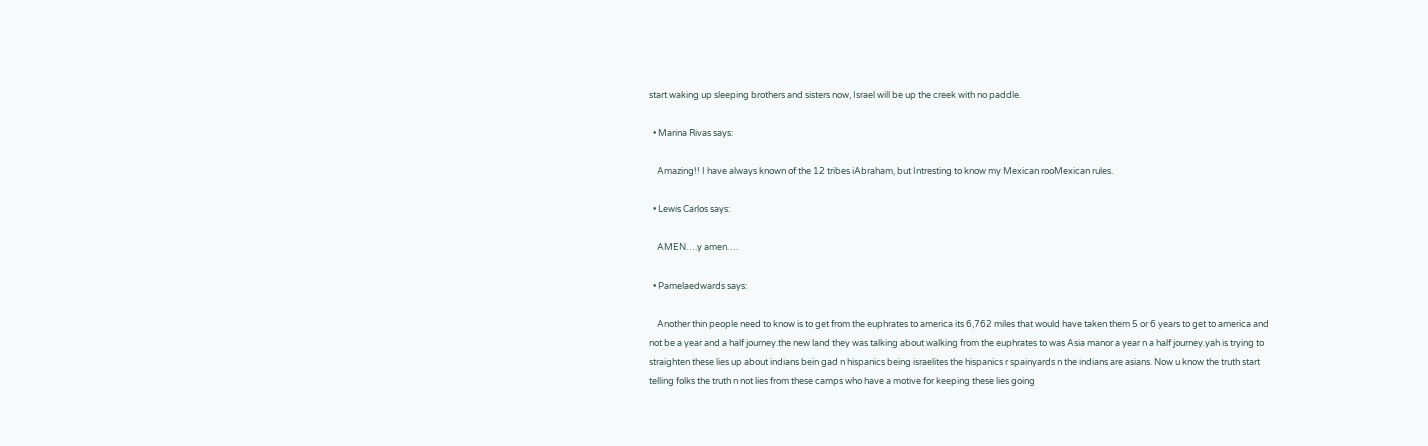start waking up sleeping brothers and sisters now, Israel will be up the creek with no paddle.

  • Marina Rivas says:

    Amazing!! I have always known of the 12 tribes iAbraham, but Intresting to know my Mexican rooMexican rules.

  • Lewis Carlos says:

    AMEN….y amen….

  • Pamelaedwards says:

    Another thin people need to know is to get from the euphrates to america its 6,762 miles that would have taken them 5 or 6 years to get to america and not be a year and a half journey.the new land they was talking about walking from the euphrates to was Asia manor a year n a half journey.yah is trying to straighten these lies up about indians bein gad n hispanics being israelites the hispanics r spainyards n the indians are asians. Now u know the truth start telling folks the truth n not lies from these camps who have a motive for keeping these lies going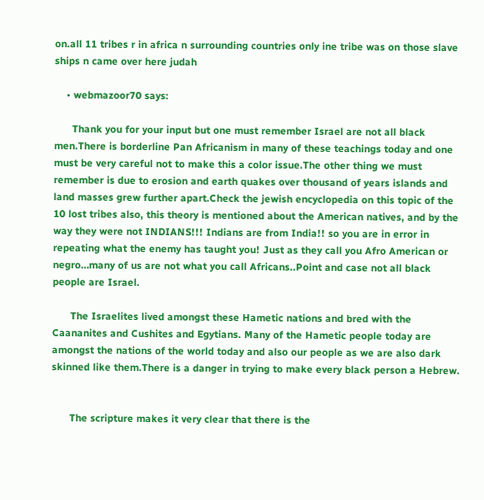on.all 11 tribes r in africa n surrounding countries only ine tribe was on those slave ships n came over here judah

    • webmazoor70 says:

      Thank you for your input but one must remember Israel are not all black men.There is borderline Pan Africanism in many of these teachings today and one must be very careful not to make this a color issue.The other thing we must remember is due to erosion and earth quakes over thousand of years islands and land masses grew further apart.Check the jewish encyclopedia on this topic of the 10 lost tribes also, this theory is mentioned about the American natives, and by the way they were not INDIANS!!! Indians are from India!! so you are in error in repeating what the enemy has taught you! Just as they call you Afro American or negro…many of us are not what you call Africans..Point and case not all black people are Israel.

      The Israelites lived amongst these Hametic nations and bred with the Caananites and Cushites and Egytians. Many of the Hametic people today are amongst the nations of the world today and also our people as we are also dark skinned like them.There is a danger in trying to make every black person a Hebrew.


      The scripture makes it very clear that there is the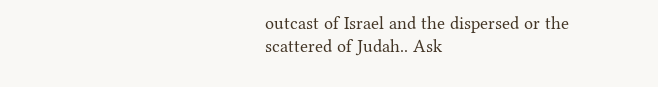outcast of Israel and the dispersed or the scattered of Judah.. Ask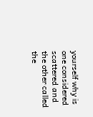yourself why is one considered scattered and the other called the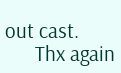out cast.
      Thx again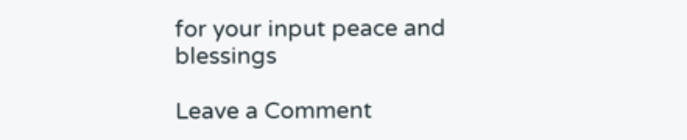for your input peace and blessings

Leave a Comment